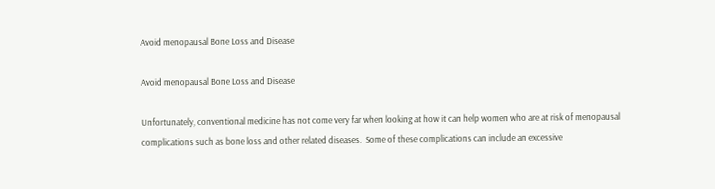Avoid menopausal Bone Loss and Disease

Avoid menopausal Bone Loss and Disease

Unfortunately, conventional medicine has not come very far when looking at how it can help women who are at risk of menopausal complications such as bone loss and other related diseases.  Some of these complications can include an excessive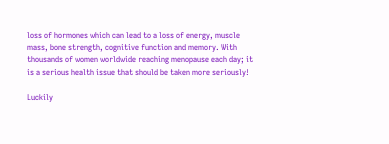loss of hormones which can lead to a loss of energy, muscle mass, bone strength, cognitive function and memory. With thousands of women worldwide reaching menopause each day; it is a serious health issue that should be taken more seriously!

Luckily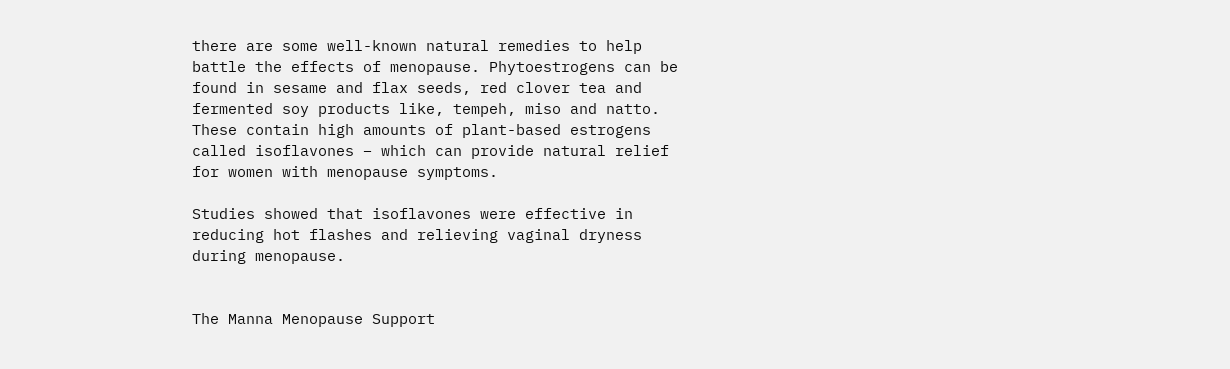there are some well-known natural remedies to help battle the effects of menopause. Phytoestrogens can be found in sesame and flax seeds, red clover tea and fermented soy products like, tempeh, miso and natto. These contain high amounts of plant-based estrogens called isoflavones – which can provide natural relief for women with menopause symptoms.

Studies showed that isoflavones were effective in reducing hot flashes and relieving vaginal dryness during menopause.


The Manna Menopause Support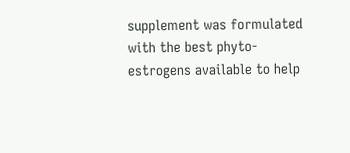supplement was formulated with the best phyto-estrogens available to help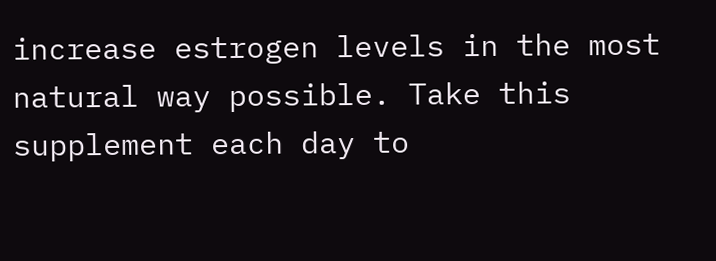increase estrogen levels in the most natural way possible. Take this supplement each day to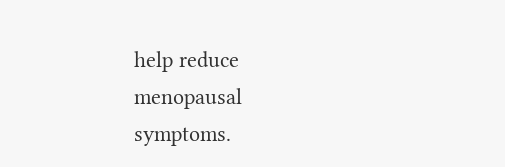help reduce menopausal symptoms.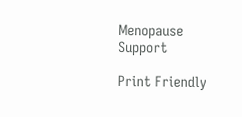Menopause Support

Print Friendly